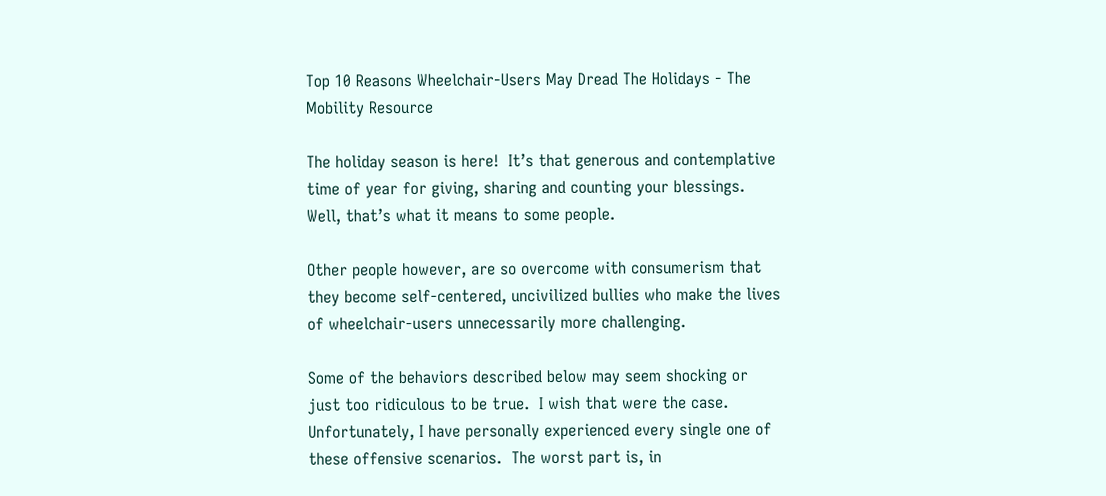Top 10 Reasons Wheelchair-Users May Dread The Holidays - The Mobility Resource

The holiday season is here!  It’s that generous and contemplative time of year for giving, sharing and counting your blessings.  Well, that’s what it means to some people.

Other people however, are so overcome with consumerism that they become self-centered, uncivilized bullies who make the lives of wheelchair-users unnecessarily more challenging.

Some of the behaviors described below may seem shocking or just too ridiculous to be true.  I wish that were the case.  Unfortunately, I have personally experienced every single one of these offensive scenarios.  The worst part is, in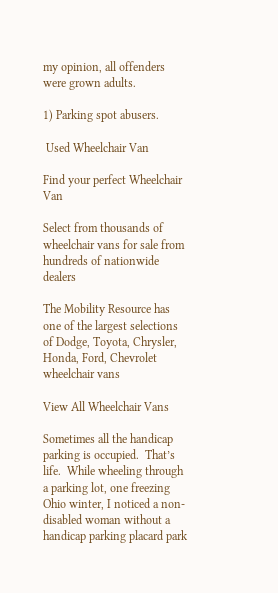my opinion, all offenders were grown adults.

1) Parking spot abusers.

 Used Wheelchair Van

Find your perfect Wheelchair Van

Select from thousands of wheelchair vans for sale from hundreds of nationwide dealers

The Mobility Resource has one of the largest selections of Dodge, Toyota, Chrysler, Honda, Ford, Chevrolet wheelchair vans

View All Wheelchair Vans

Sometimes all the handicap parking is occupied.  That’s life.  While wheeling through a parking lot, one freezing Ohio winter, I noticed a non-disabled woman without a handicap parking placard park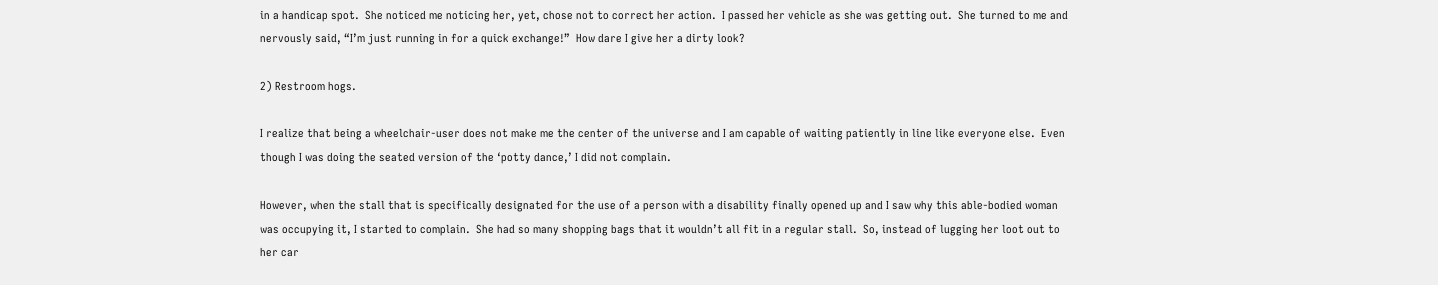in a handicap spot.  She noticed me noticing her, yet, chose not to correct her action.  I passed her vehicle as she was getting out.  She turned to me and nervously said, “I’m just running in for a quick exchange!”  How dare I give her a dirty look?

2) Restroom hogs.

I realize that being a wheelchair-user does not make me the center of the universe and I am capable of waiting patiently in line like everyone else.  Even though I was doing the seated version of the ‘potty dance,’ I did not complain.

However, when the stall that is specifically designated for the use of a person with a disability finally opened up and I saw why this able-bodied woman was occupying it, I started to complain.  She had so many shopping bags that it wouldn’t all fit in a regular stall.  So, instead of lugging her loot out to her car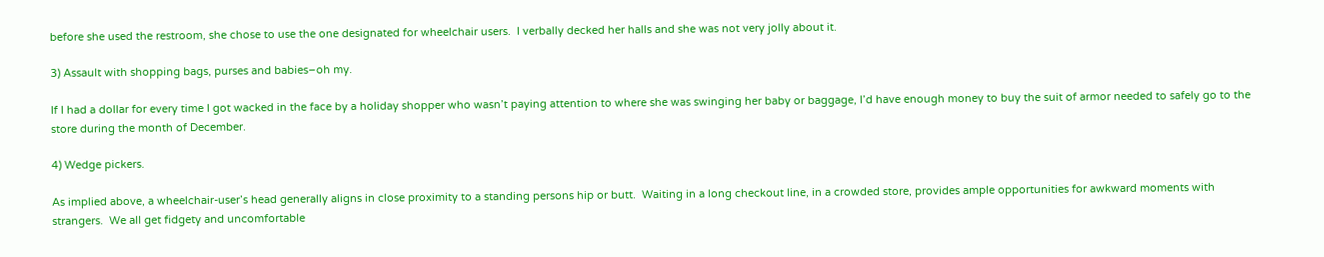before she used the restroom, she chose to use the one designated for wheelchair users.  I verbally decked her halls and she was not very jolly about it.

3) Assault with shopping bags, purses and babies–oh my.

If I had a dollar for every time I got wacked in the face by a holiday shopper who wasn’t paying attention to where she was swinging her baby or baggage, I’d have enough money to buy the suit of armor needed to safely go to the store during the month of December.

4) Wedge pickers.

As implied above, a wheelchair-user’s head generally aligns in close proximity to a standing persons hip or butt.  Waiting in a long checkout line, in a crowded store, provides ample opportunities for awkward moments with strangers.  We all get fidgety and uncomfortable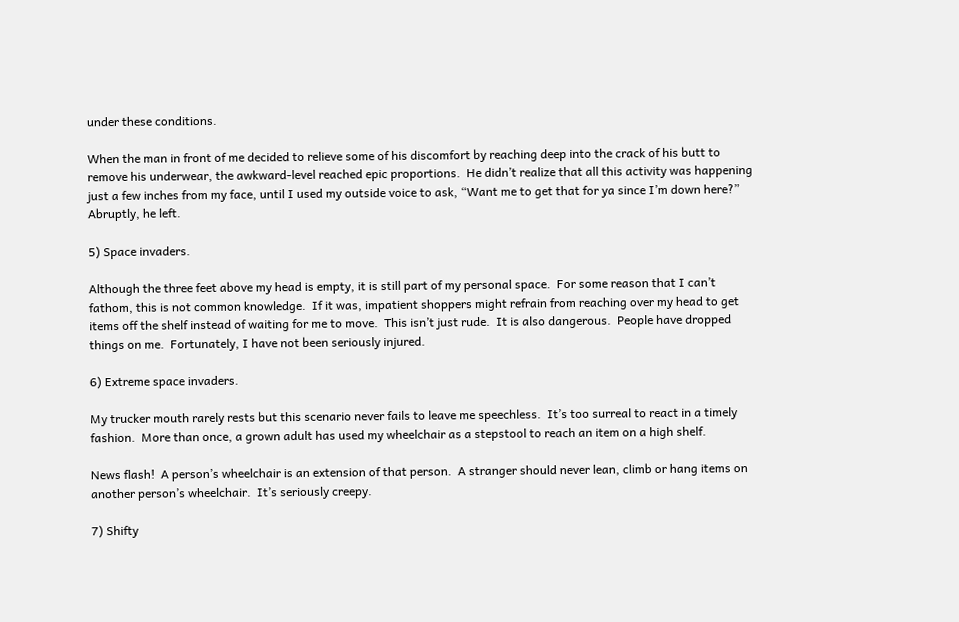under these conditions.

When the man in front of me decided to relieve some of his discomfort by reaching deep into the crack of his butt to remove his underwear, the awkward-level reached epic proportions.  He didn’t realize that all this activity was happening just a few inches from my face, until I used my outside voice to ask, “Want me to get that for ya since I’m down here?”  Abruptly, he left.

5) Space invaders.

Although the three feet above my head is empty, it is still part of my personal space.  For some reason that I can’t fathom, this is not common knowledge.  If it was, impatient shoppers might refrain from reaching over my head to get items off the shelf instead of waiting for me to move.  This isn’t just rude.  It is also dangerous.  People have dropped things on me.  Fortunately, I have not been seriously injured.

6) Extreme space invaders.

My trucker mouth rarely rests but this scenario never fails to leave me speechless.  It’s too surreal to react in a timely fashion.  More than once, a grown adult has used my wheelchair as a stepstool to reach an item on a high shelf.

News flash!  A person’s wheelchair is an extension of that person.  A stranger should never lean, climb or hang items on another person’s wheelchair.  It’s seriously creepy.

7) Shifty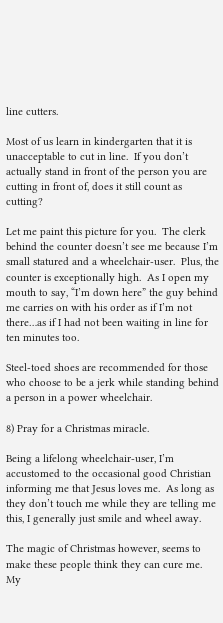line cutters.

Most of us learn in kindergarten that it is unacceptable to cut in line.  If you don’t actually stand in front of the person you are cutting in front of, does it still count as cutting?

Let me paint this picture for you.  The clerk behind the counter doesn’t see me because I’m small statured and a wheelchair-user.  Plus, the counter is exceptionally high.  As I open my mouth to say, “I’m down here” the guy behind me carries on with his order as if I’m not there…as if I had not been waiting in line for ten minutes too.

Steel-toed shoes are recommended for those who choose to be a jerk while standing behind a person in a power wheelchair.

8) Pray for a Christmas miracle.

Being a lifelong wheelchair-user, I’m accustomed to the occasional good Christian informing me that Jesus loves me.  As long as they don’t touch me while they are telling me this, I generally just smile and wheel away.

The magic of Christmas however, seems to make these people think they can cure me.  My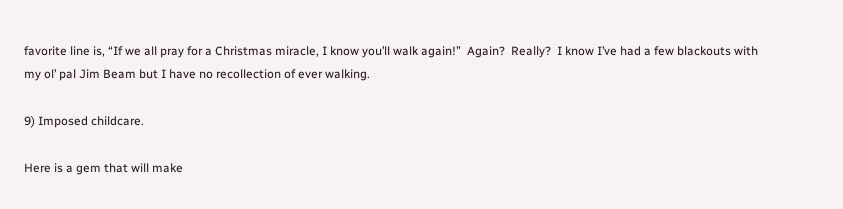favorite line is, “If we all pray for a Christmas miracle, I know you’ll walk again!”  Again?  Really?  I know I’ve had a few blackouts with my ol’ pal Jim Beam but I have no recollection of ever walking.

9) Imposed childcare.

Here is a gem that will make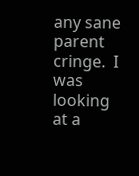any sane parent cringe.  I was looking at a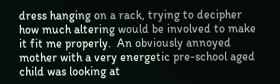dress hanging on a rack, trying to decipher how much altering would be involved to make it fit me properly.  An obviously annoyed mother with a very energetic pre-school aged child was looking at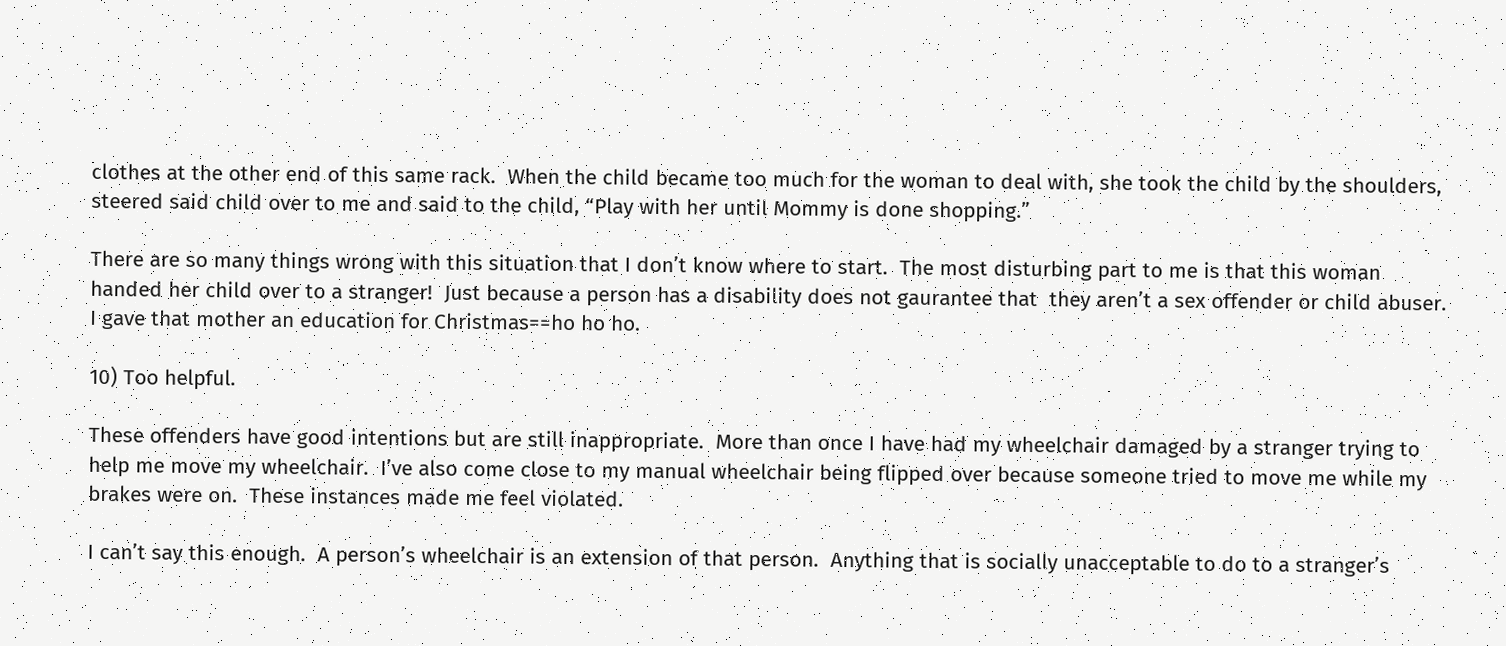clothes at the other end of this same rack.  When the child became too much for the woman to deal with, she took the child by the shoulders, steered said child over to me and said to the child, “Play with her until Mommy is done shopping.”

There are so many things wrong with this situation that I don’t know where to start.  The most disturbing part to me is that this woman handed her child over to a stranger!  Just because a person has a disability does not gaurantee that  they aren’t a sex offender or child abuser.  I gave that mother an education for Christmas==ho ho ho.

10) Too helpful.

These offenders have good intentions but are still inappropriate.  More than once I have had my wheelchair damaged by a stranger trying to help me move my wheelchair.  I’ve also come close to my manual wheelchair being flipped over because someone tried to move me while my brakes were on.  These instances made me feel violated.

I can’t say this enough.  A person’s wheelchair is an extension of that person.  Anything that is socially unacceptable to do to a stranger’s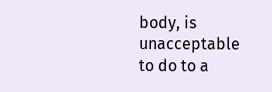body, is unacceptable to do to a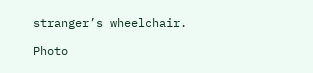stranger’s wheelchair.

Photo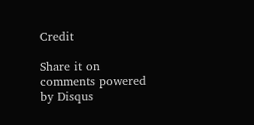Credit

Share it on
comments powered by Disqus